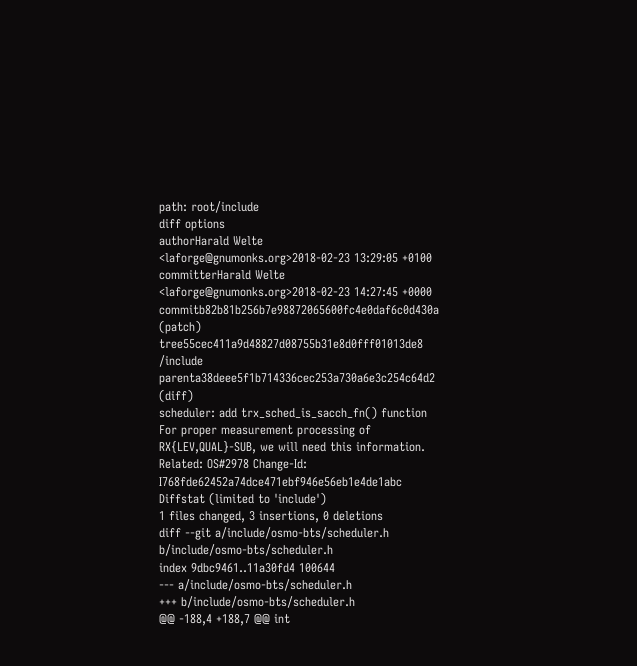path: root/include
diff options
authorHarald Welte <laforge@gnumonks.org>2018-02-23 13:29:05 +0100
committerHarald Welte <laforge@gnumonks.org>2018-02-23 14:27:45 +0000
commitb82b81b256b7e98872065600fc4e0daf6c0d430a (patch)
tree55cec411a9d48827d08755b31e8d0fff01013de8 /include
parenta38deee5f1b714336cec253a730a6e3c254c64d2 (diff)
scheduler: add trx_sched_is_sacch_fn() function
For proper measurement processing of RX{LEV,QUAL}-SUB, we will need this information. Related: OS#2978 Change-Id: I768fde62452a74dce471ebf946e56eb1e4de1abc
Diffstat (limited to 'include')
1 files changed, 3 insertions, 0 deletions
diff --git a/include/osmo-bts/scheduler.h b/include/osmo-bts/scheduler.h
index 9dbc9461..11a30fd4 100644
--- a/include/osmo-bts/scheduler.h
+++ b/include/osmo-bts/scheduler.h
@@ -188,4 +188,7 @@ int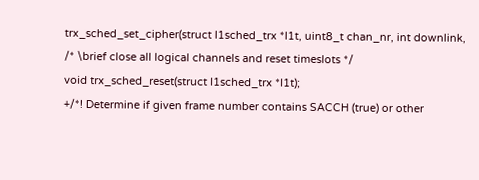trx_sched_set_cipher(struct l1sched_trx *l1t, uint8_t chan_nr, int downlink,
/* \brief close all logical channels and reset timeslots */
void trx_sched_reset(struct l1sched_trx *l1t);
+/*! Determine if given frame number contains SACCH (true) or other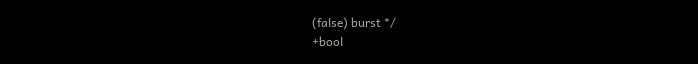(false) burst */
+bool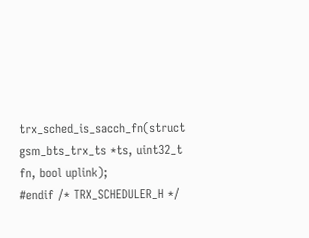trx_sched_is_sacch_fn(struct gsm_bts_trx_ts *ts, uint32_t fn, bool uplink);
#endif /* TRX_SCHEDULER_H */